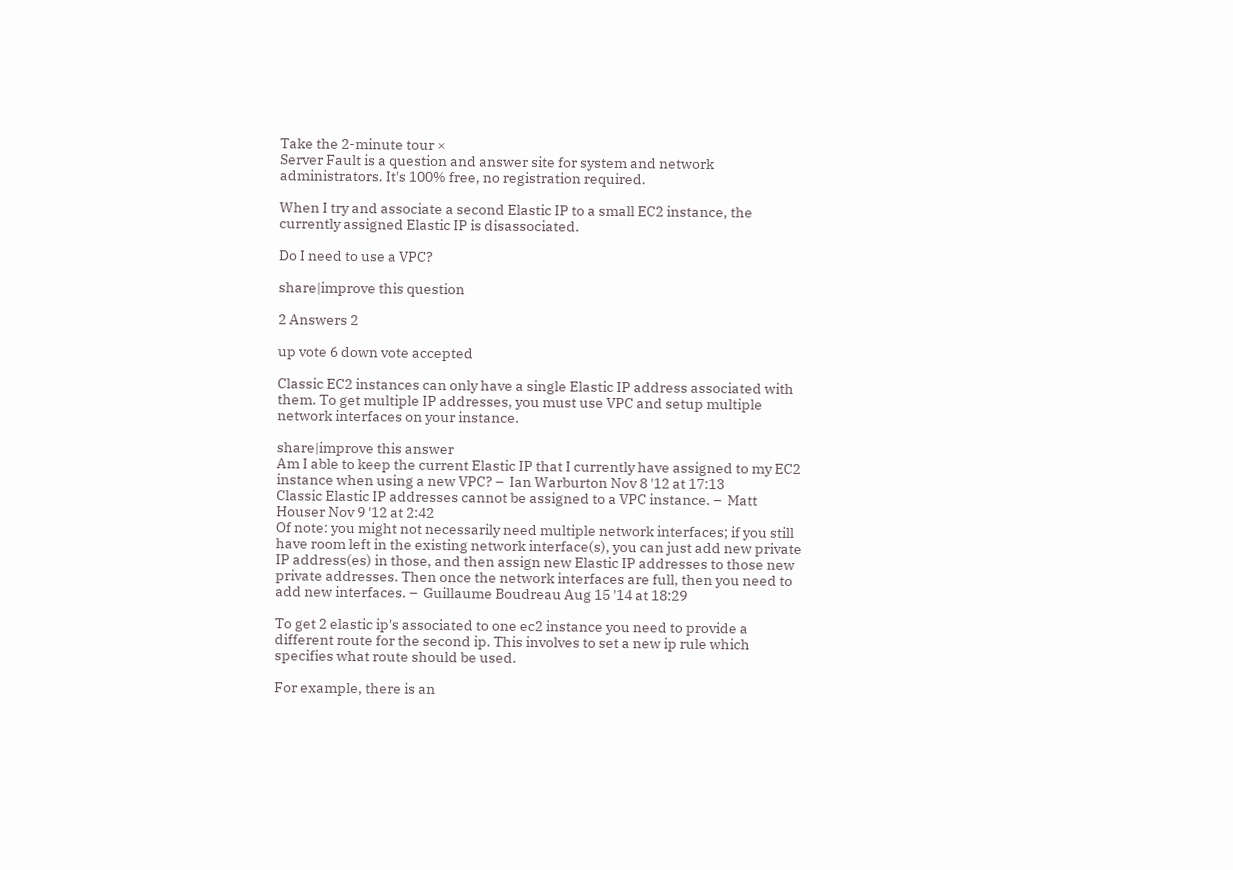Take the 2-minute tour ×
Server Fault is a question and answer site for system and network administrators. It's 100% free, no registration required.

When I try and associate a second Elastic IP to a small EC2 instance, the currently assigned Elastic IP is disassociated.

Do I need to use a VPC?

share|improve this question

2 Answers 2

up vote 6 down vote accepted

Classic EC2 instances can only have a single Elastic IP address associated with them. To get multiple IP addresses, you must use VPC and setup multiple network interfaces on your instance.

share|improve this answer
Am I able to keep the current Elastic IP that I currently have assigned to my EC2 instance when using a new VPC? –  Ian Warburton Nov 8 '12 at 17:13
Classic Elastic IP addresses cannot be assigned to a VPC instance. –  Matt Houser Nov 9 '12 at 2:42
Of note: you might not necessarily need multiple network interfaces; if you still have room left in the existing network interface(s), you can just add new private IP address(es) in those, and then assign new Elastic IP addresses to those new private addresses. Then once the network interfaces are full, then you need to add new interfaces. –  Guillaume Boudreau Aug 15 '14 at 18:29

To get 2 elastic ip's associated to one ec2 instance you need to provide a different route for the second ip. This involves to set a new ip rule which specifies what route should be used.

For example, there is an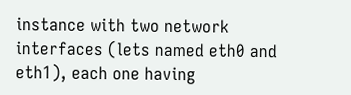instance with two network interfaces (lets named eth0 and eth1), each one having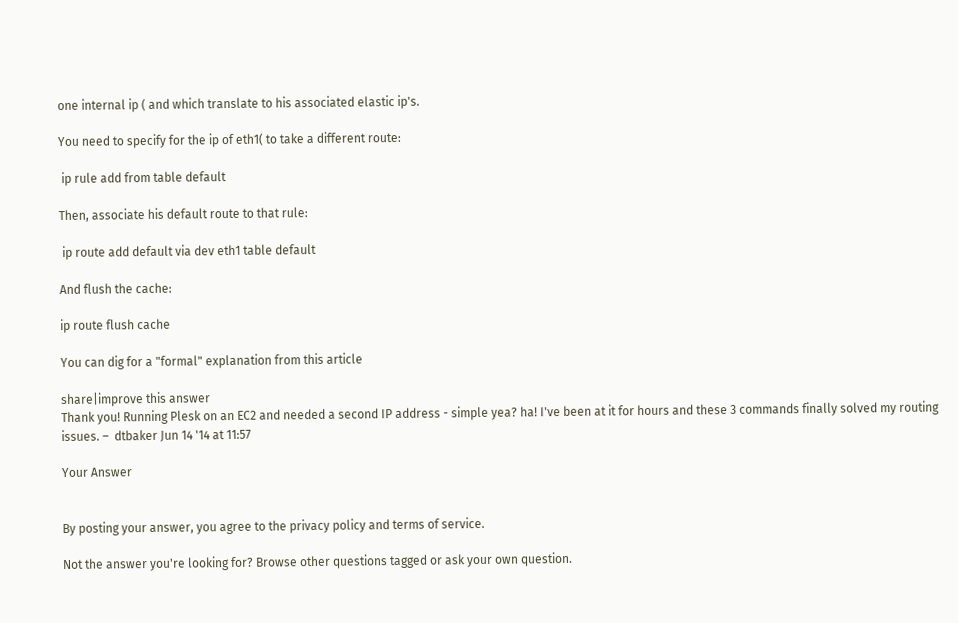one internal ip ( and which translate to his associated elastic ip's.

You need to specify for the ip of eth1( to take a different route:

 ip rule add from table default

Then, associate his default route to that rule:

 ip route add default via dev eth1 table default

And flush the cache:

ip route flush cache

You can dig for a "formal" explanation from this article

share|improve this answer
Thank you! Running Plesk on an EC2 and needed a second IP address - simple yea? ha! I've been at it for hours and these 3 commands finally solved my routing issues. –  dtbaker Jun 14 '14 at 11:57

Your Answer


By posting your answer, you agree to the privacy policy and terms of service.

Not the answer you're looking for? Browse other questions tagged or ask your own question.